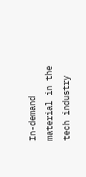In-demand material in the tech industry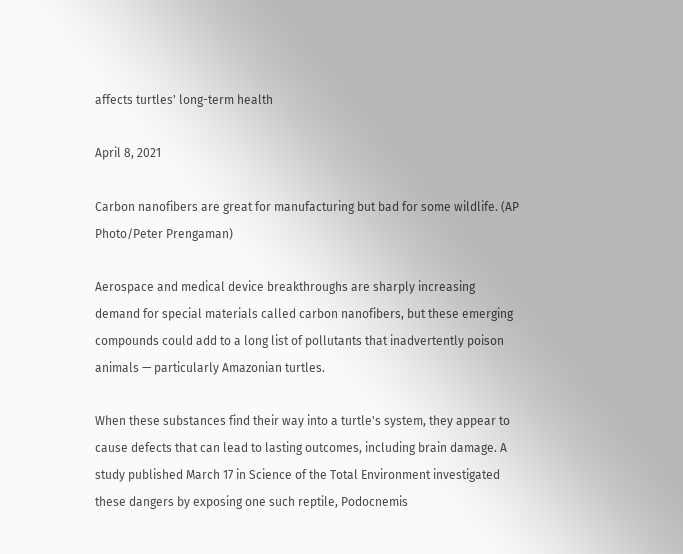affects turtles' long-term health

April 8, 2021

Carbon nanofibers are great for manufacturing but bad for some wildlife. (AP Photo/Peter Prengaman)

Aerospace and medical device breakthroughs are sharply increasing demand for special materials called carbon nanofibers, but these emerging compounds could add to a long list of pollutants that inadvertently poison animals — particularly Amazonian turtles.

When these substances find their way into a turtle's system, they appear to cause defects that can lead to lasting outcomes, including brain damage. A study published March 17 in Science of the Total Environment investigated these dangers by exposing one such reptile, Podocnemis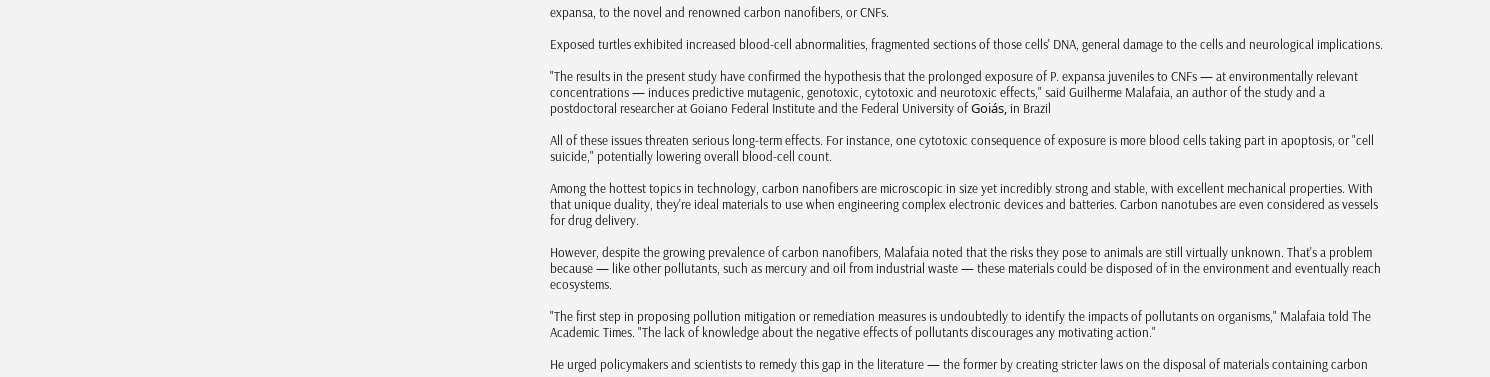expansa, to the novel and renowned carbon nanofibers, or CNFs.

Exposed turtles exhibited increased blood-cell abnormalities, fragmented sections of those cells' DNA, general damage to the cells and neurological implications.

"The results in the present study have confirmed the hypothesis that the prolonged exposure of P. expansa juveniles to CNFs — at environmentally relevant concentrations — induces predictive mutagenic, genotoxic, cytotoxic and neurotoxic effects," said Guilherme Malafaia, an author of the study and a postdoctoral researcher at Goiano Federal Institute and the Federal University of Goiás, in Brazil

All of these issues threaten serious long-term effects. For instance, one cytotoxic consequence of exposure is more blood cells taking part in apoptosis, or "cell suicide," potentially lowering overall blood-cell count.

Among the hottest topics in technology, carbon nanofibers are microscopic in size yet incredibly strong and stable, with excellent mechanical properties. With that unique duality, they're ideal materials to use when engineering complex electronic devices and batteries. Carbon nanotubes are even considered as vessels for drug delivery.

However, despite the growing prevalence of carbon nanofibers, Malafaia noted that the risks they pose to animals are still virtually unknown. That's a problem because — like other pollutants, such as mercury and oil from industrial waste — these materials could be disposed of in the environment and eventually reach ecosystems.

"The first step in proposing pollution mitigation or remediation measures is undoubtedly to identify the impacts of pollutants on organisms," Malafaia told The Academic Times. "The lack of knowledge about the negative effects of pollutants discourages any motivating action."

He urged policymakers and scientists to remedy this gap in the literature — the former by creating stricter laws on the disposal of materials containing carbon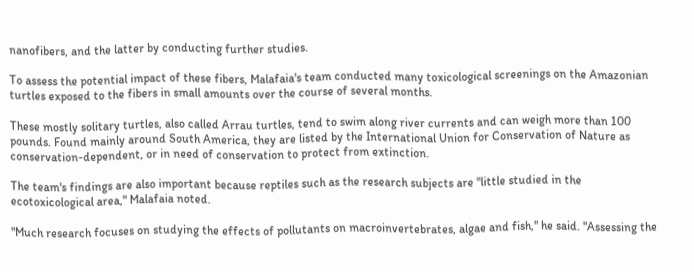nanofibers, and the latter by conducting further studies.

To assess the potential impact of these fibers, Malafaia's team conducted many toxicological screenings on the Amazonian turtles exposed to the fibers in small amounts over the course of several months.

These mostly solitary turtles, also called Arrau turtles, tend to swim along river currents and can weigh more than 100 pounds. Found mainly around South America, they are listed by the International Union for Conservation of Nature as conservation-dependent, or in need of conservation to protect from extinction.

The team's findings are also important because reptiles such as the research subjects are "little studied in the ecotoxicological area," Malafaia noted.

"Much research focuses on studying the effects of pollutants on macroinvertebrates, algae and fish," he said. "Assessing the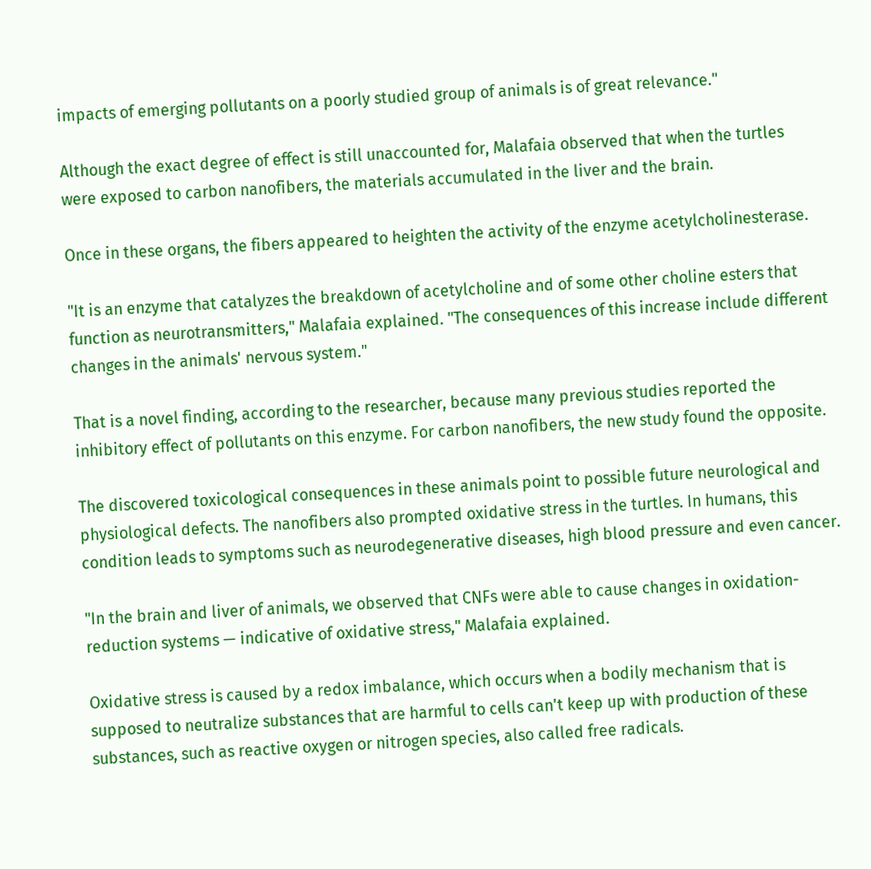impacts of emerging pollutants on a poorly studied group of animals is of great relevance."

Although the exact degree of effect is still unaccounted for, Malafaia observed that when the turtles were exposed to carbon nanofibers, the materials accumulated in the liver and the brain.

Once in these organs, the fibers appeared to heighten the activity of the enzyme acetylcholinesterase.

"It is an enzyme that catalyzes the breakdown of acetylcholine and of some other choline esters that function as neurotransmitters," Malafaia explained. "The consequences of this increase include different changes in the animals' nervous system."

That is a novel finding, according to the researcher, because many previous studies reported the inhibitory effect of pollutants on this enzyme. For carbon nanofibers, the new study found the opposite.

The discovered toxicological consequences in these animals point to possible future neurological and physiological defects. The nanofibers also prompted oxidative stress in the turtles. In humans, this condition leads to symptoms such as neurodegenerative diseases, high blood pressure and even cancer.

"In the brain and liver of animals, we observed that CNFs were able to cause changes in oxidation-reduction systems — indicative of oxidative stress," Malafaia explained.

Oxidative stress is caused by a redox imbalance, which occurs when a bodily mechanism that is supposed to neutralize substances that are harmful to cells can't keep up with production of these substances, such as reactive oxygen or nitrogen species, also called free radicals.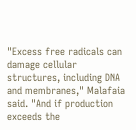"Excess free radicals can damage cellular structures, including DNA and membranes," Malafaia said. "And if production exceeds the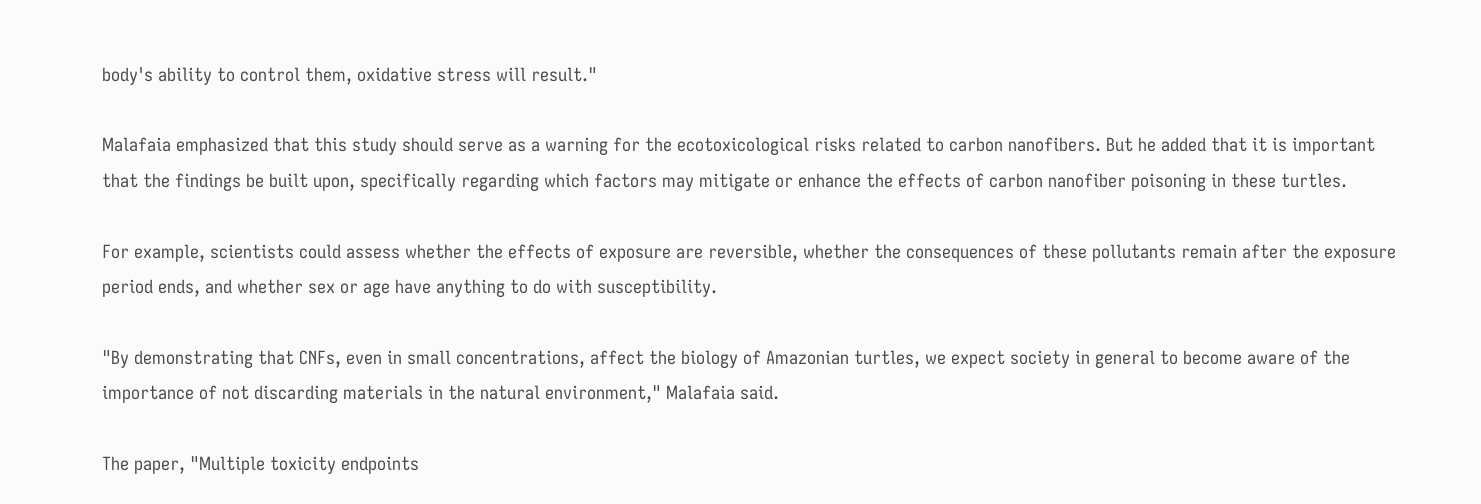body's ability to control them, oxidative stress will result."

Malafaia emphasized that this study should serve as a warning for the ecotoxicological risks related to carbon nanofibers. But he added that it is important that the findings be built upon, specifically regarding which factors may mitigate or enhance the effects of carbon nanofiber poisoning in these turtles.

For example, scientists could assess whether the effects of exposure are reversible, whether the consequences of these pollutants remain after the exposure period ends, and whether sex or age have anything to do with susceptibility.

"By demonstrating that CNFs, even in small concentrations, affect the biology of Amazonian turtles, we expect society in general to become aware of the importance of not discarding materials in the natural environment," Malafaia said.

The paper, "Multiple toxicity endpoints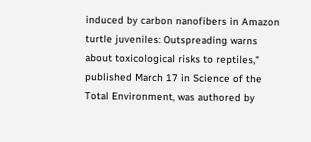induced by carbon nanofibers in Amazon turtle juveniles: Outspreading warns about toxicological risks to reptiles," published March 17 in Science of the Total Environment, was authored by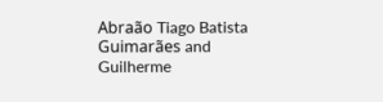Abraão Tiago Batista Guimarães and Guilherme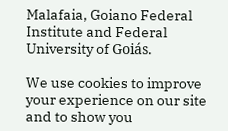Malafaia, Goiano Federal Institute and Federal University of Goiás.

We use cookies to improve your experience on our site and to show you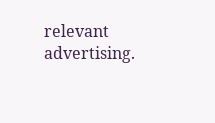relevant advertising.